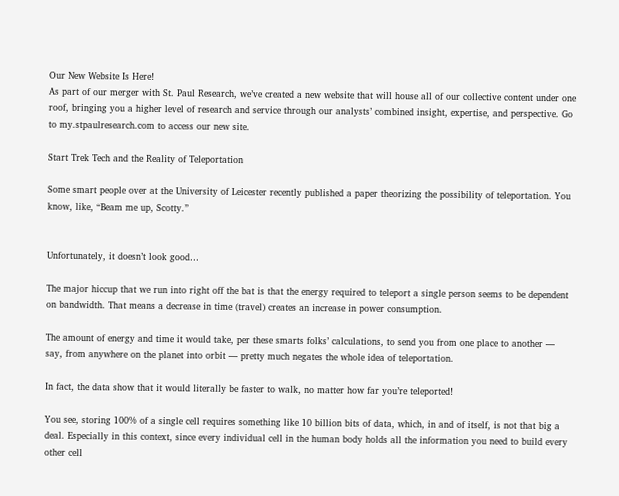Our New Website Is Here!
As part of our merger with St. Paul Research, we’ve created a new website that will house all of our collective content under one roof, bringing you a higher level of research and service through our analysts’ combined insight, expertise, and perspective. Go to my.stpaulresearch.com to access our new site.

Start Trek Tech and the Reality of Teleportation

Some smart people over at the University of Leicester recently published a paper theorizing the possibility of teleportation. You know, like, “Beam me up, Scotty.”


Unfortunately, it doesn’t look good…

The major hiccup that we run into right off the bat is that the energy required to teleport a single person seems to be dependent on bandwidth. That means a decrease in time (travel) creates an increase in power consumption.

The amount of energy and time it would take, per these smarts folks’ calculations, to send you from one place to another — say, from anywhere on the planet into orbit — pretty much negates the whole idea of teleportation.

In fact, the data show that it would literally be faster to walk, no matter how far you’re teleported!

You see, storing 100% of a single cell requires something like 10 billion bits of data, which, in and of itself, is not that big a deal. Especially in this context, since every individual cell in the human body holds all the information you need to build every other cell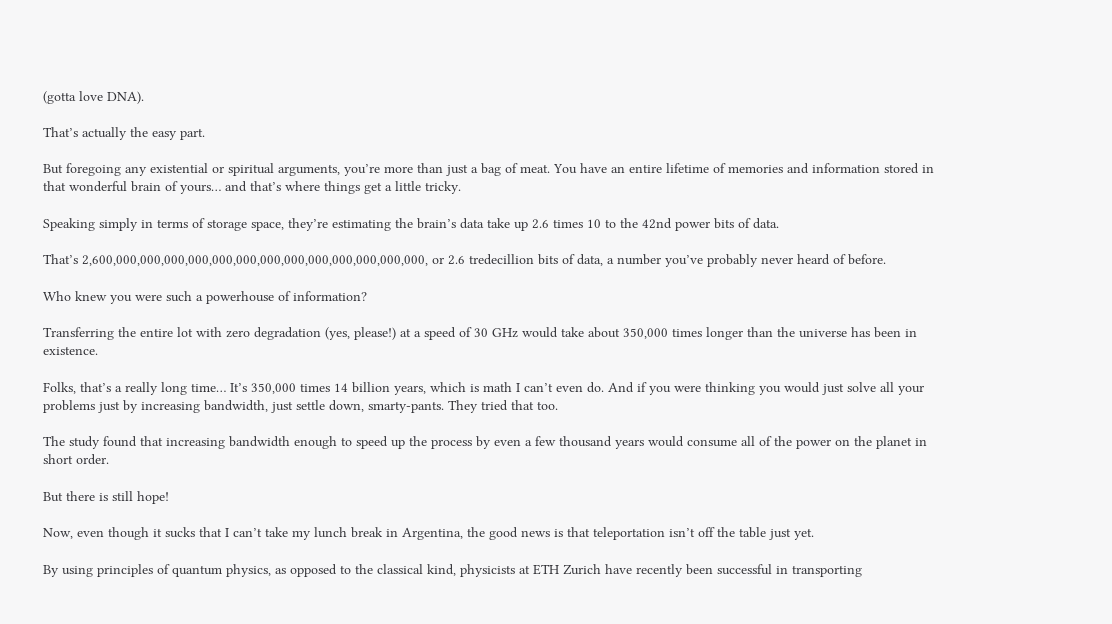(gotta love DNA).

That’s actually the easy part.

But foregoing any existential or spiritual arguments, you’re more than just a bag of meat. You have an entire lifetime of memories and information stored in that wonderful brain of yours… and that’s where things get a little tricky.

Speaking simply in terms of storage space, they’re estimating the brain’s data take up 2.6 times 10 to the 42nd power bits of data.

That’s 2,600,000,000,000,000,000,000,000,000,000,000,000,000,000, or 2.6 tredecillion bits of data, a number you’ve probably never heard of before.

Who knew you were such a powerhouse of information?

Transferring the entire lot with zero degradation (yes, please!) at a speed of 30 GHz would take about 350,000 times longer than the universe has been in existence.

Folks, that’s a really long time… It’s 350,000 times 14 billion years, which is math I can’t even do. And if you were thinking you would just solve all your problems just by increasing bandwidth, just settle down, smarty-pants. They tried that too.

The study found that increasing bandwidth enough to speed up the process by even a few thousand years would consume all of the power on the planet in short order.

But there is still hope!

Now, even though it sucks that I can’t take my lunch break in Argentina, the good news is that teleportation isn’t off the table just yet.

By using principles of quantum physics, as opposed to the classical kind, physicists at ETH Zurich have recently been successful in transporting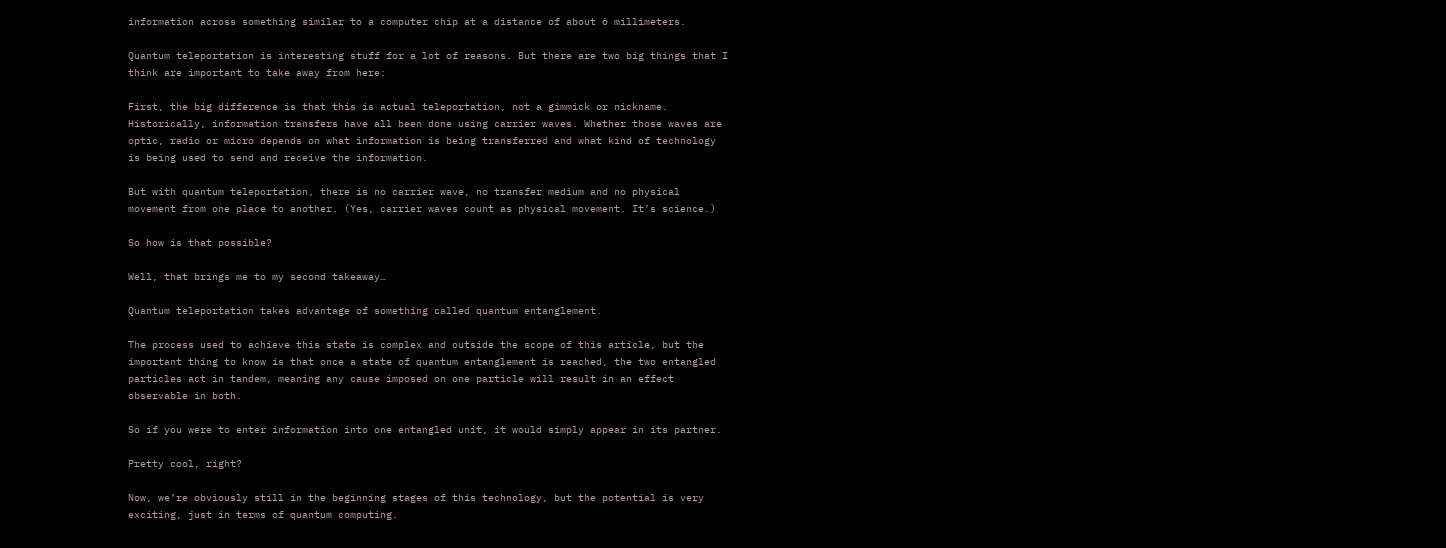information across something similar to a computer chip at a distance of about 6 millimeters.

Quantum teleportation is interesting stuff for a lot of reasons. But there are two big things that I think are important to take away from here:

First, the big difference is that this is actual teleportation, not a gimmick or nickname. Historically, information transfers have all been done using carrier waves. Whether those waves are optic, radio or micro depends on what information is being transferred and what kind of technology is being used to send and receive the information.

But with quantum teleportation, there is no carrier wave, no transfer medium and no physical movement from one place to another. (Yes, carrier waves count as physical movement. It’s science.)

So how is that possible?

Well, that brings me to my second takeaway…

Quantum teleportation takes advantage of something called quantum entanglement.

The process used to achieve this state is complex and outside the scope of this article, but the important thing to know is that once a state of quantum entanglement is reached, the two entangled particles act in tandem, meaning any cause imposed on one particle will result in an effect observable in both.

So if you were to enter information into one entangled unit, it would simply appear in its partner.

Pretty cool, right?

Now, we’re obviously still in the beginning stages of this technology, but the potential is very exciting, just in terms of quantum computing.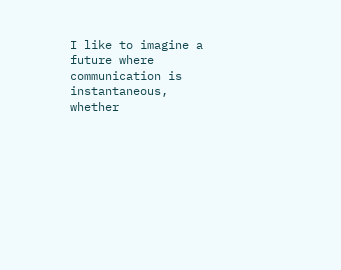I like to imagine a future where communication is instantaneous, whether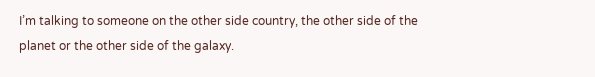I’m talking to someone on the other side country, the other side of the planet or the other side of the galaxy.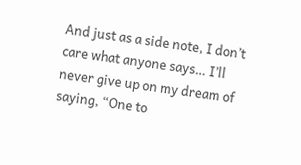And just as a side note, I don’t care what anyone says… I’ll never give up on my dream of saying, “One to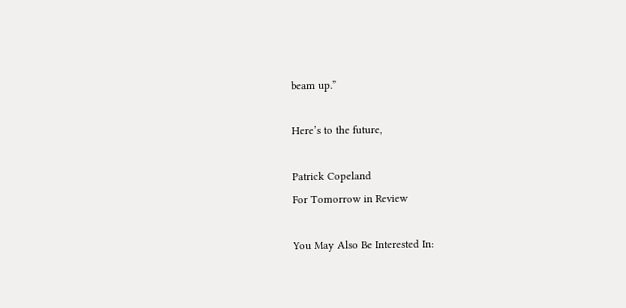beam up.”

Here’s to the future,

Patrick Copeland
For Tomorrow in Review

You May Also Be Interested In: